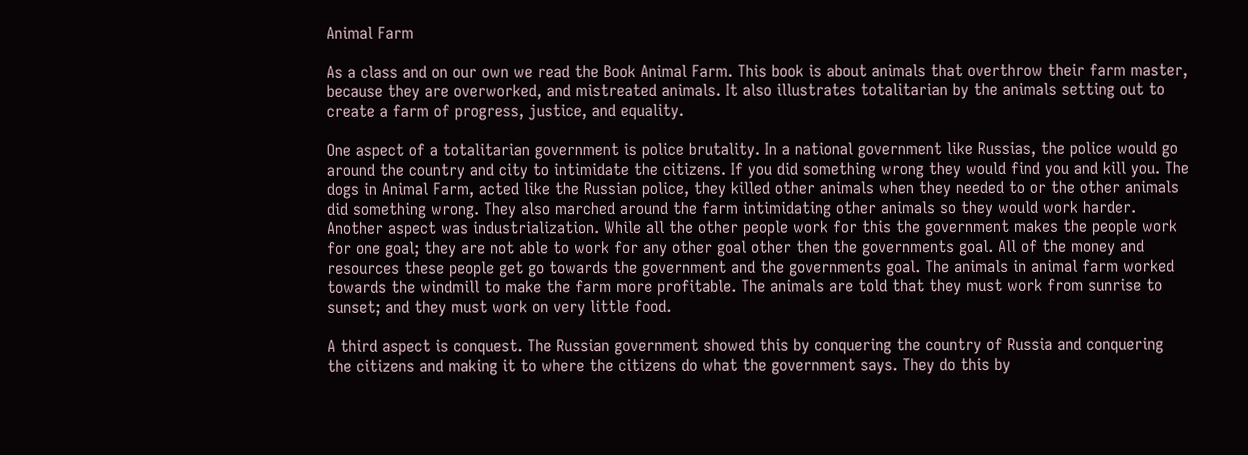Animal Farm

As a class and on our own we read the Book Animal Farm. This book is about animals that overthrow their farm master, because they are overworked, and mistreated animals. It also illustrates totalitarian by the animals setting out to create a farm of progress, justice, and equality.

One aspect of a totalitarian government is police brutality. In a national government like Russias, the police would go around the country and city to intimidate the citizens. If you did something wrong they would find you and kill you. The dogs in Animal Farm, acted like the Russian police, they killed other animals when they needed to or the other animals did something wrong. They also marched around the farm intimidating other animals so they would work harder.
Another aspect was industrialization. While all the other people work for this the government makes the people work for one goal; they are not able to work for any other goal other then the governments goal. All of the money and resources these people get go towards the government and the governments goal. The animals in animal farm worked towards the windmill to make the farm more profitable. The animals are told that they must work from sunrise to sunset; and they must work on very little food.

A third aspect is conquest. The Russian government showed this by conquering the country of Russia and conquering the citizens and making it to where the citizens do what the government says. They do this by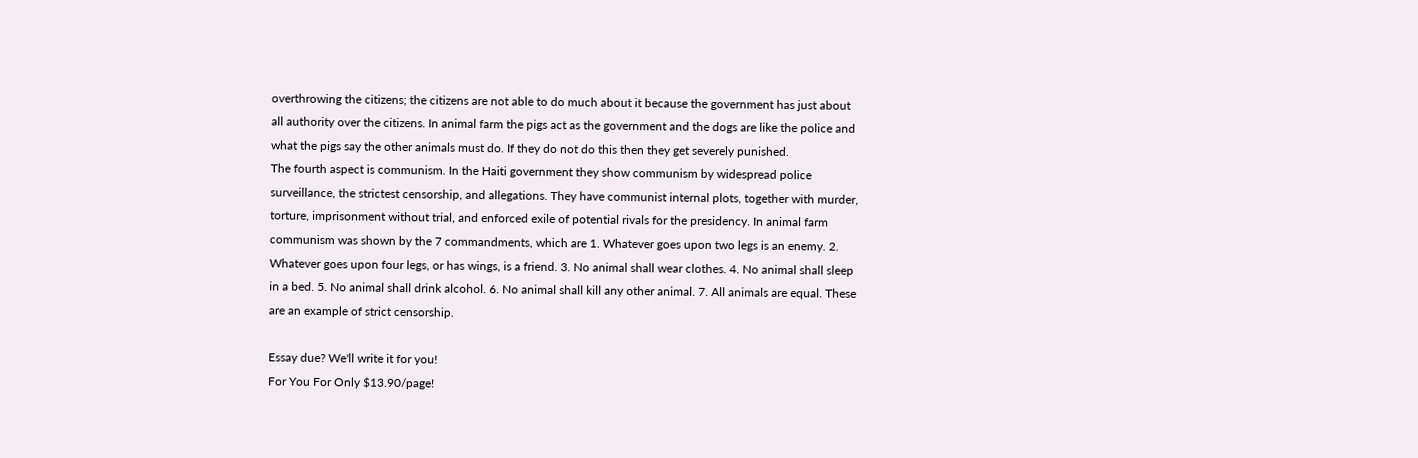overthrowing the citizens; the citizens are not able to do much about it because the government has just about all authority over the citizens. In animal farm the pigs act as the government and the dogs are like the police and what the pigs say the other animals must do. If they do not do this then they get severely punished.
The fourth aspect is communism. In the Haiti government they show communism by widespread police surveillance, the strictest censorship, and allegations. They have communist internal plots, together with murder, torture, imprisonment without trial, and enforced exile of potential rivals for the presidency. In animal farm communism was shown by the 7 commandments, which are 1. Whatever goes upon two legs is an enemy. 2. Whatever goes upon four legs, or has wings, is a friend. 3. No animal shall wear clothes. 4. No animal shall sleep in a bed. 5. No animal shall drink alcohol. 6. No animal shall kill any other animal. 7. All animals are equal. These are an example of strict censorship.

Essay due? We'll write it for you!
For You For Only $13.90/page!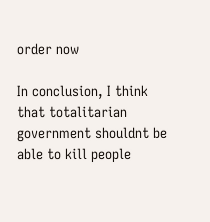order now

In conclusion, I think that totalitarian government shouldnt be able to kill people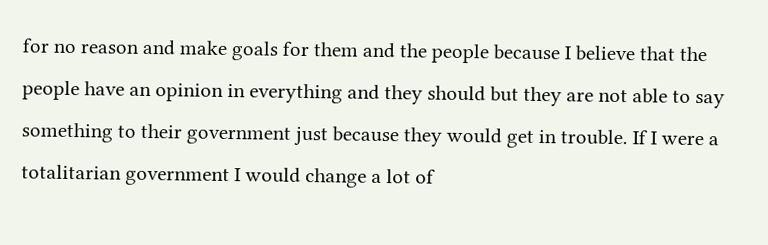for no reason and make goals for them and the people because I believe that the people have an opinion in everything and they should but they are not able to say something to their government just because they would get in trouble. If I were a totalitarian government I would change a lot of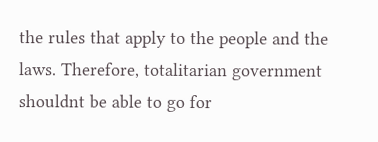the rules that apply to the people and the laws. Therefore, totalitarian government shouldnt be able to go for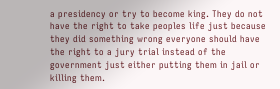a presidency or try to become king. They do not have the right to take peoples life just because they did something wrong everyone should have the right to a jury trial instead of the government just either putting them in jail or killing them.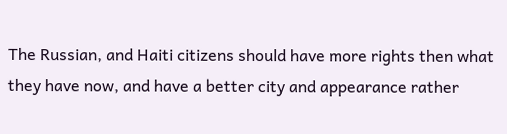The Russian, and Haiti citizens should have more rights then what they have now, and have a better city and appearance rather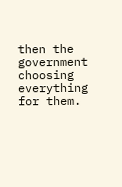then the government choosing everything for them.